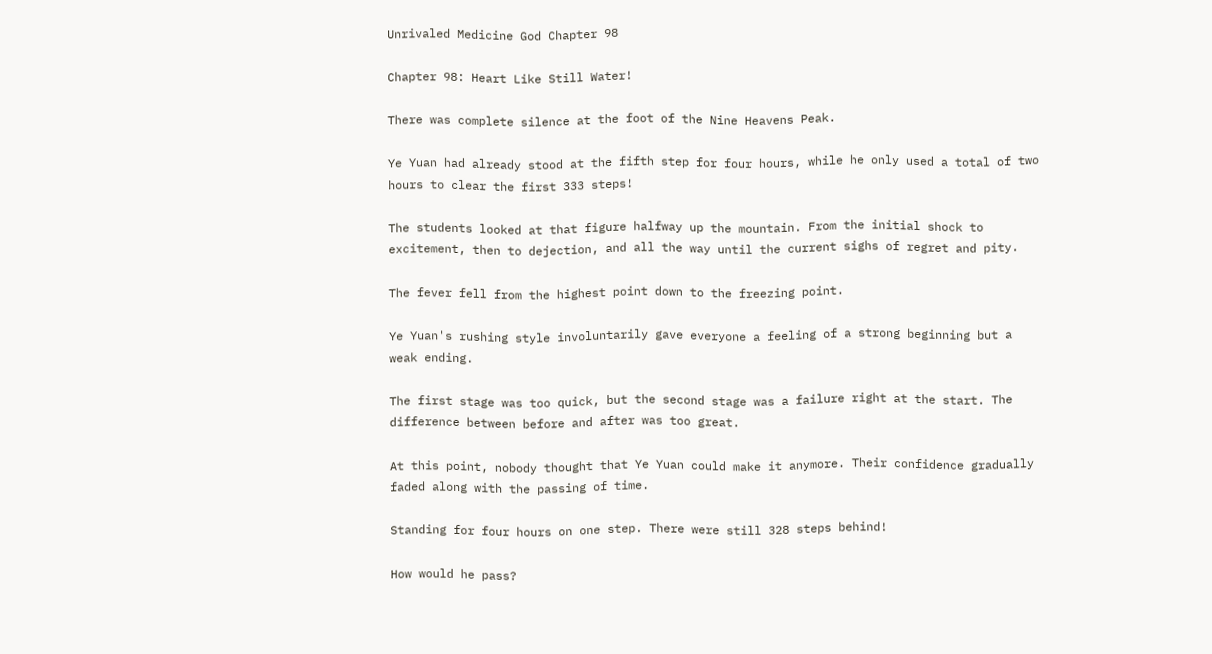Unrivaled Medicine God Chapter 98

Chapter 98: Heart Like Still Water!

There was complete silence at the foot of the Nine Heavens Peak.

Ye Yuan had already stood at the fifth step for four hours, while he only used a total of two hours to clear the first 333 steps!

The students looked at that figure halfway up the mountain. From the initial shock to excitement, then to dejection, and all the way until the current sighs of regret and pity.

The fever fell from the highest point down to the freezing point.

Ye Yuan's rushing style involuntarily gave everyone a feeling of a strong beginning but a weak ending.

The first stage was too quick, but the second stage was a failure right at the start. The difference between before and after was too great.

At this point, nobody thought that Ye Yuan could make it anymore. Their confidence gradually faded along with the passing of time.

Standing for four hours on one step. There were still 328 steps behind!

How would he pass?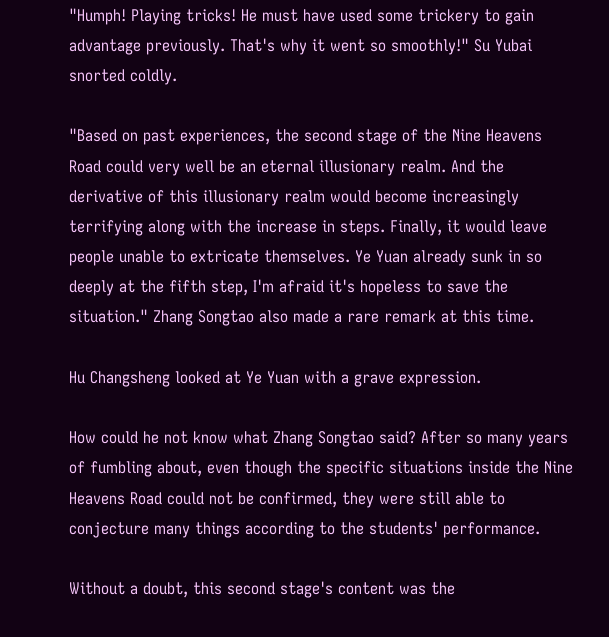"Humph! Playing tricks! He must have used some trickery to gain advantage previously. That's why it went so smoothly!" Su Yubai snorted coldly.

"Based on past experiences, the second stage of the Nine Heavens Road could very well be an eternal illusionary realm. And the derivative of this illusionary realm would become increasingly terrifying along with the increase in steps. Finally, it would leave people unable to extricate themselves. Ye Yuan already sunk in so deeply at the fifth step, I'm afraid it's hopeless to save the situation." Zhang Songtao also made a rare remark at this time.

Hu Changsheng looked at Ye Yuan with a grave expression.

How could he not know what Zhang Songtao said? After so many years of fumbling about, even though the specific situations inside the Nine Heavens Road could not be confirmed, they were still able to conjecture many things according to the students' performance.

Without a doubt, this second stage's content was the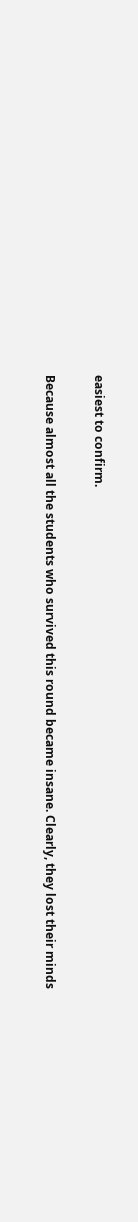easiest to confirm.

Because almost all the students who survived this round became insane. Clearly, they lost their minds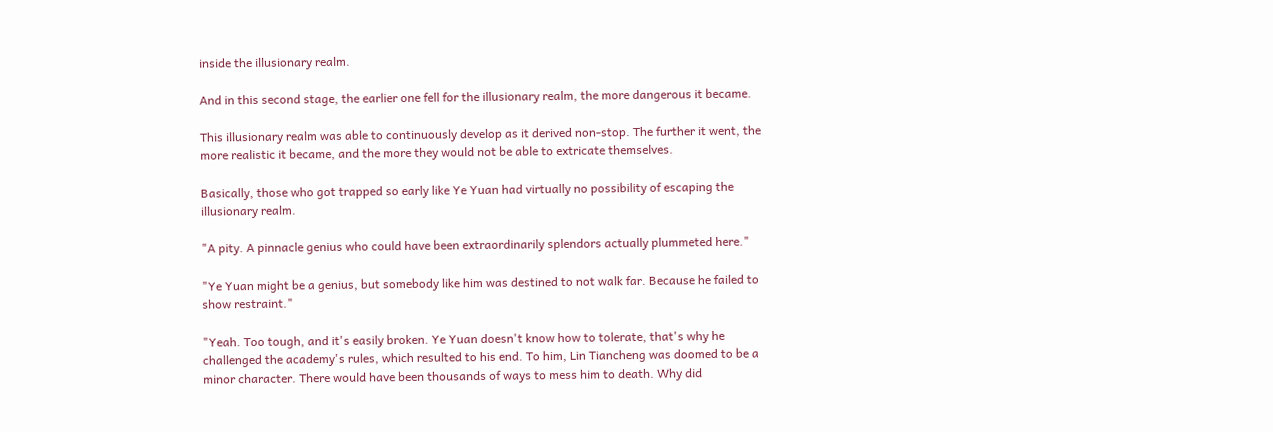inside the illusionary realm.

And in this second stage, the earlier one fell for the illusionary realm, the more dangerous it became.

This illusionary realm was able to continuously develop as it derived non-stop. The further it went, the more realistic it became, and the more they would not be able to extricate themselves.

Basically, those who got trapped so early like Ye Yuan had virtually no possibility of escaping the illusionary realm.

"A pity. A pinnacle genius who could have been extraordinarily splendors actually plummeted here."

"Ye Yuan might be a genius, but somebody like him was destined to not walk far. Because he failed to show restraint."

"Yeah. Too tough, and it's easily broken. Ye Yuan doesn't know how to tolerate, that's why he challenged the academy's rules, which resulted to his end. To him, Lin Tiancheng was doomed to be a minor character. There would have been thousands of ways to mess him to death. Why did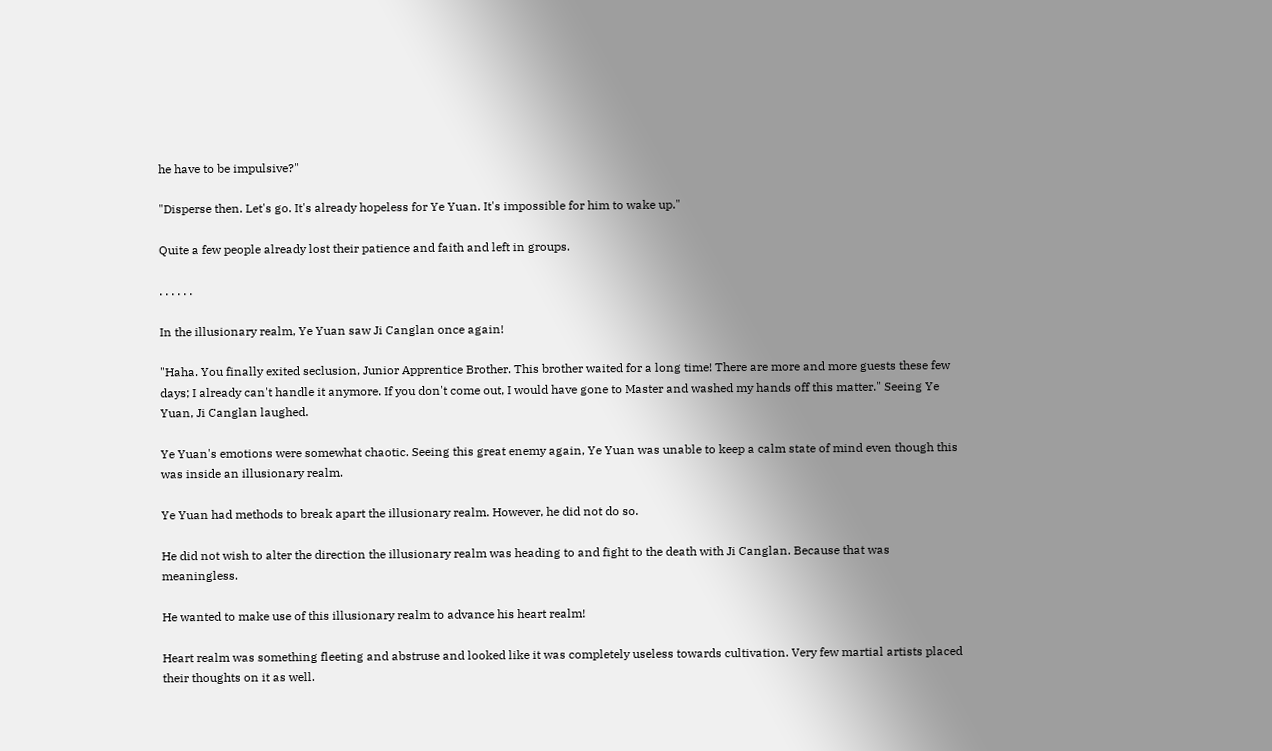he have to be impulsive?"

"Disperse then. Let's go. It's already hopeless for Ye Yuan. It's impossible for him to wake up."

Quite a few people already lost their patience and faith and left in groups.

. . . . . .

In the illusionary realm, Ye Yuan saw Ji Canglan once again!

"Haha. You finally exited seclusion, Junior Apprentice Brother. This brother waited for a long time! There are more and more guests these few days; I already can't handle it anymore. If you don't come out, I would have gone to Master and washed my hands off this matter." Seeing Ye Yuan, Ji Canglan laughed.

Ye Yuan's emotions were somewhat chaotic. Seeing this great enemy again, Ye Yuan was unable to keep a calm state of mind even though this was inside an illusionary realm.

Ye Yuan had methods to break apart the illusionary realm. However, he did not do so.

He did not wish to alter the direction the illusionary realm was heading to and fight to the death with Ji Canglan. Because that was meaningless.

He wanted to make use of this illusionary realm to advance his heart realm!

Heart realm was something fleeting and abstruse and looked like it was completely useless towards cultivation. Very few martial artists placed their thoughts on it as well.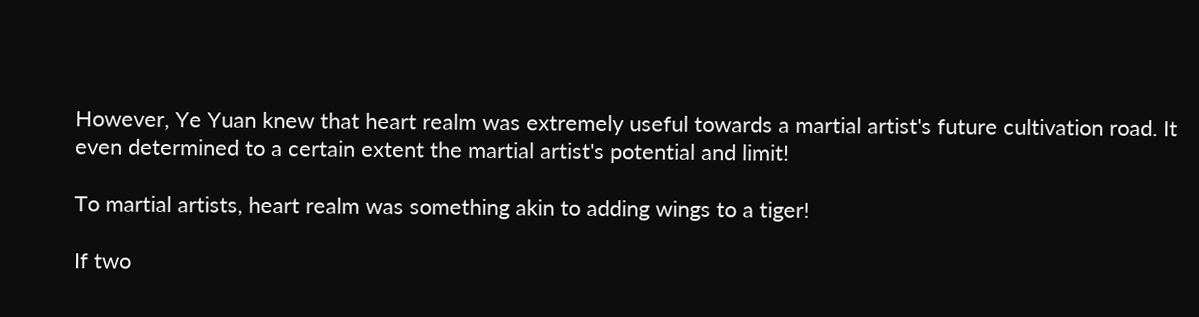However, Ye Yuan knew that heart realm was extremely useful towards a martial artist's future cultivation road. It even determined to a certain extent the martial artist's potential and limit!

To martial artists, heart realm was something akin to adding wings to a tiger!

If two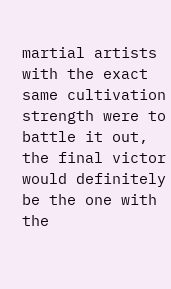martial artists with the exact same cultivation strength were to battle it out, the final victor would definitely be the one with the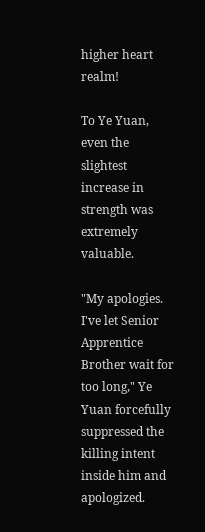higher heart realm!

To Ye Yuan, even the slightest increase in strength was extremely valuable.

"My apologies. I've let Senior Apprentice Brother wait for too long," Ye Yuan forcefully suppressed the killing intent inside him and apologized.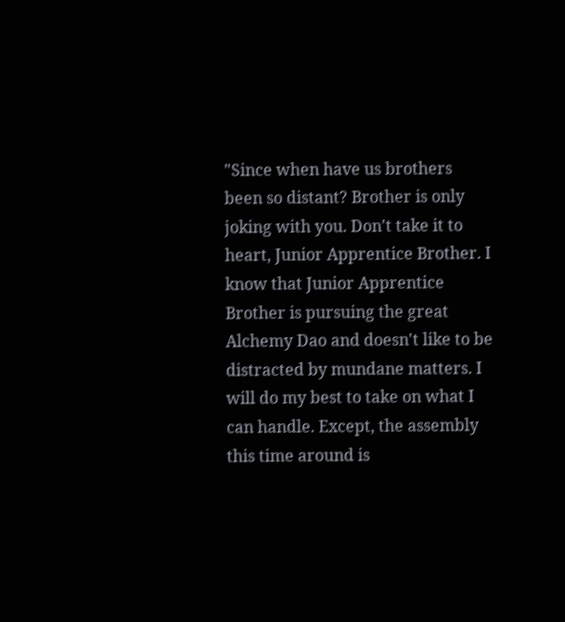"Since when have us brothers been so distant? Brother is only joking with you. Don't take it to heart, Junior Apprentice Brother. I know that Junior Apprentice Brother is pursuing the great Alchemy Dao and doesn't like to be distracted by mundane matters. I will do my best to take on what I can handle. Except, the assembly this time around is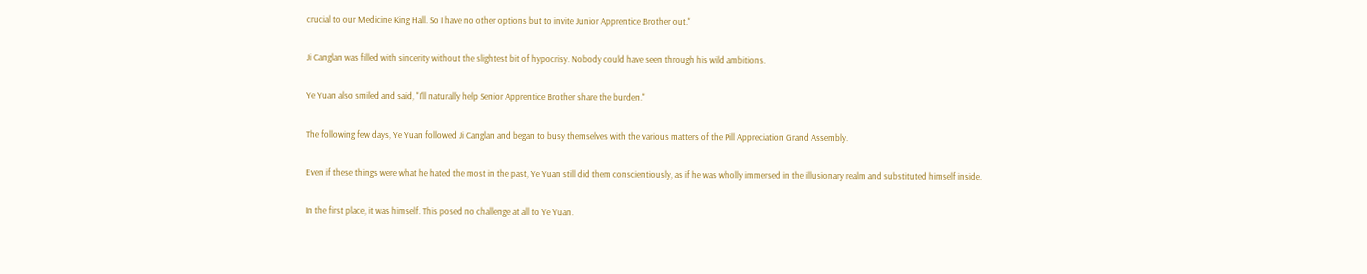crucial to our Medicine King Hall. So I have no other options but to invite Junior Apprentice Brother out."

Ji Canglan was filled with sincerity without the slightest bit of hypocrisy. Nobody could have seen through his wild ambitions.

Ye Yuan also smiled and said, "I'll naturally help Senior Apprentice Brother share the burden."

The following few days, Ye Yuan followed Ji Canglan and began to busy themselves with the various matters of the Pill Appreciation Grand Assembly.

Even if these things were what he hated the most in the past, Ye Yuan still did them conscientiously, as if he was wholly immersed in the illusionary realm and substituted himself inside.

In the first place, it was himself. This posed no challenge at all to Ye Yuan.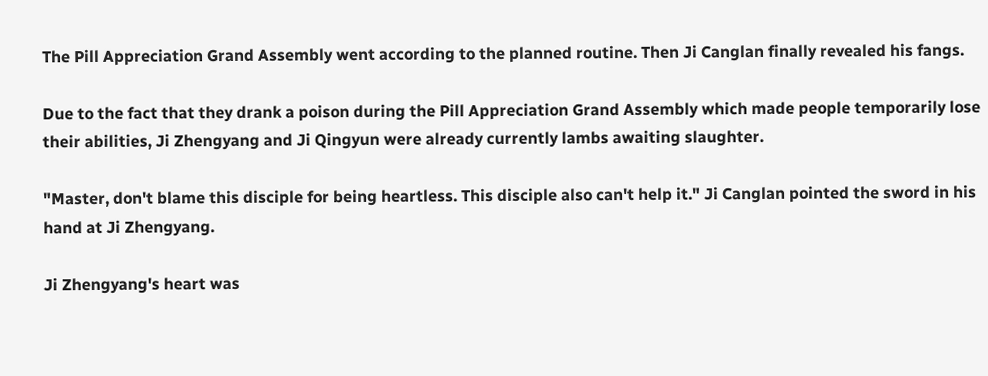The Pill Appreciation Grand Assembly went according to the planned routine. Then Ji Canglan finally revealed his fangs.

Due to the fact that they drank a poison during the Pill Appreciation Grand Assembly which made people temporarily lose their abilities, Ji Zhengyang and Ji Qingyun were already currently lambs awaiting slaughter.

"Master, don't blame this disciple for being heartless. This disciple also can't help it." Ji Canglan pointed the sword in his hand at Ji Zhengyang.

Ji Zhengyang's heart was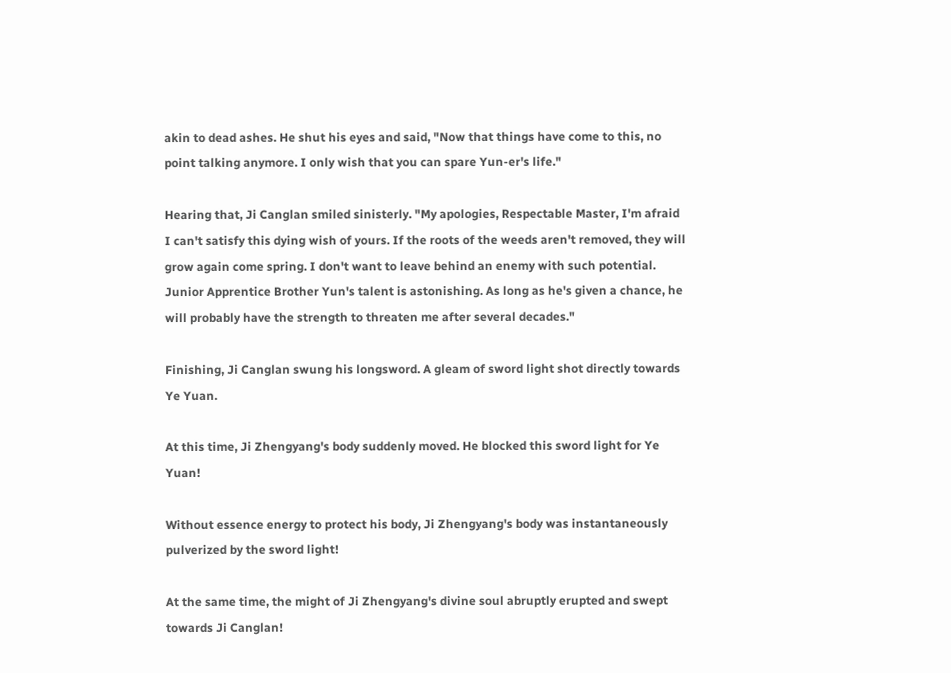akin to dead ashes. He shut his eyes and said, "Now that things have come to this, no point talking anymore. I only wish that you can spare Yun-er's life."

Hearing that, Ji Canglan smiled sinisterly. "My apologies, Respectable Master, I'm afraid I can't satisfy this dying wish of yours. If the roots of the weeds aren't removed, they will grow again come spring. I don't want to leave behind an enemy with such potential. Junior Apprentice Brother Yun's talent is astonishing. As long as he's given a chance, he will probably have the strength to threaten me after several decades."

Finishing, Ji Canglan swung his longsword. A gleam of sword light shot directly towards Ye Yuan.

At this time, Ji Zhengyang's body suddenly moved. He blocked this sword light for Ye Yuan!

Without essence energy to protect his body, Ji Zhengyang's body was instantaneously pulverized by the sword light!

At the same time, the might of Ji Zhengyang's divine soul abruptly erupted and swept towards Ji Canglan!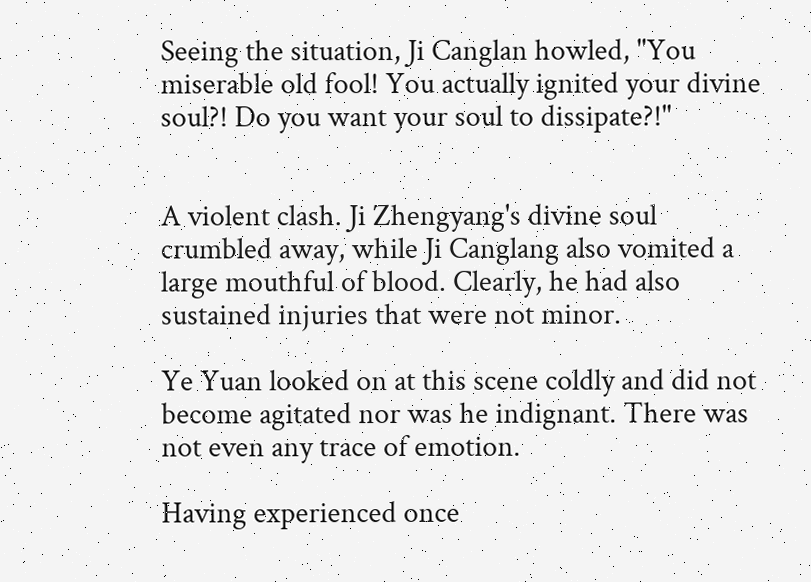Seeing the situation, Ji Canglan howled, "You miserable old fool! You actually ignited your divine soul?! Do you want your soul to dissipate?!"


A violent clash. Ji Zhengyang's divine soul crumbled away, while Ji Canglang also vomited a large mouthful of blood. Clearly, he had also sustained injuries that were not minor.

Ye Yuan looked on at this scene coldly and did not become agitated nor was he indignant. There was not even any trace of emotion.

Having experienced once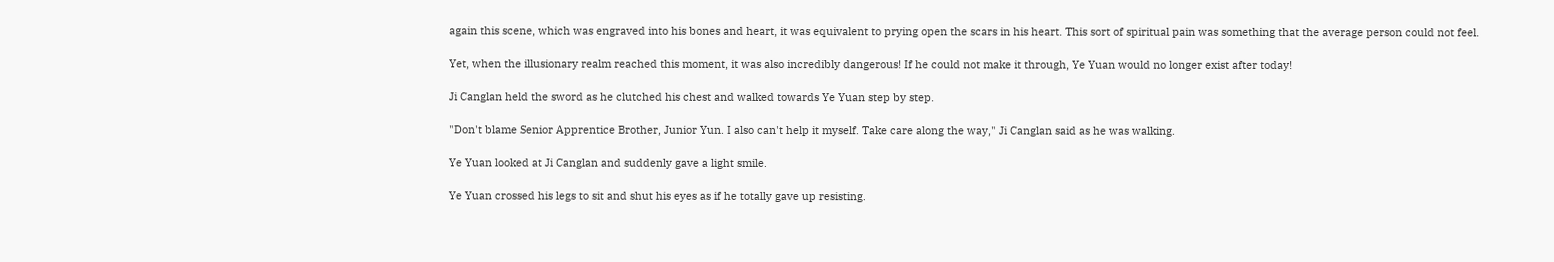again this scene, which was engraved into his bones and heart, it was equivalent to prying open the scars in his heart. This sort of spiritual pain was something that the average person could not feel.

Yet, when the illusionary realm reached this moment, it was also incredibly dangerous! If he could not make it through, Ye Yuan would no longer exist after today!

Ji Canglan held the sword as he clutched his chest and walked towards Ye Yuan step by step.

"Don't blame Senior Apprentice Brother, Junior Yun. I also can't help it myself. Take care along the way," Ji Canglan said as he was walking.

Ye Yuan looked at Ji Canglan and suddenly gave a light smile.

Ye Yuan crossed his legs to sit and shut his eyes as if he totally gave up resisting.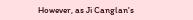However, as Ji Canglan's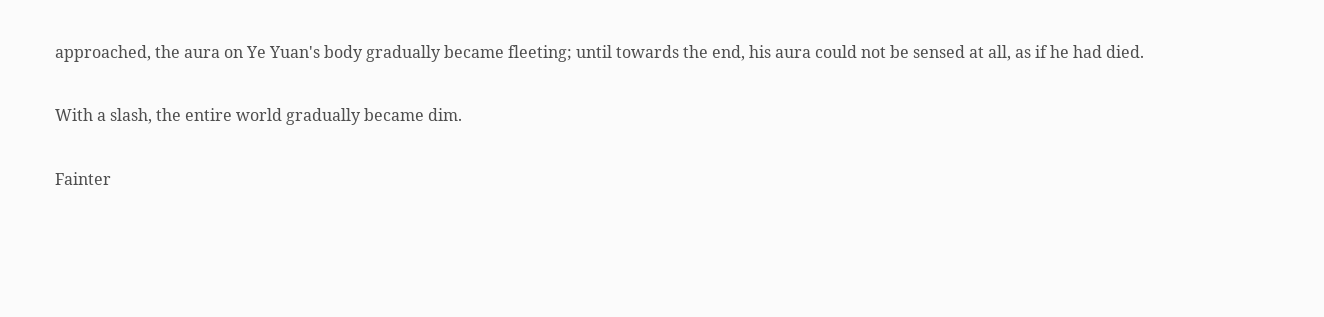approached, the aura on Ye Yuan's body gradually became fleeting; until towards the end, his aura could not be sensed at all, as if he had died.

With a slash, the entire world gradually became dim.

Fainter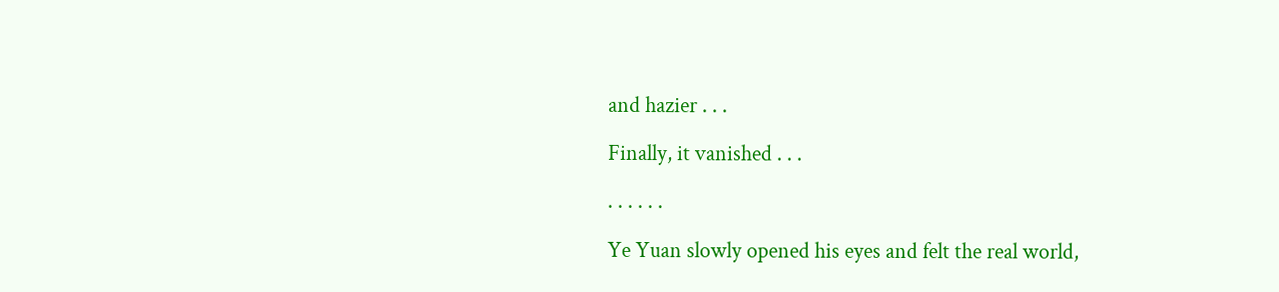and hazier . . .

Finally, it vanished . . .

. . . . . .

Ye Yuan slowly opened his eyes and felt the real world,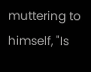muttering to himself, "Is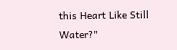this Heart Like Still Water?"